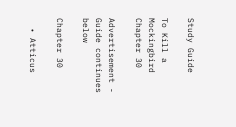Study Guide

To Kill a Mockingbird Chapter 30

Advertisement - Guide continues below

Chapter 30

  • Atticus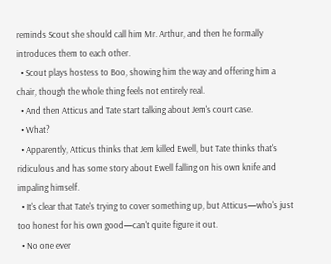reminds Scout she should call him Mr. Arthur, and then he formally introduces them to each other.
  • Scout plays hostess to Boo, showing him the way and offering him a chair, though the whole thing feels not entirely real.
  • And then Atticus and Tate start talking about Jem's court case.
  • What?
  • Apparently, Atticus thinks that Jem killed Ewell, but Tate thinks that's ridiculous and has some story about Ewell falling on his own knife and impaling himself.
  • It's clear that Tate's trying to cover something up, but Atticus—who's just too honest for his own good—can't quite figure it out.
  • No one ever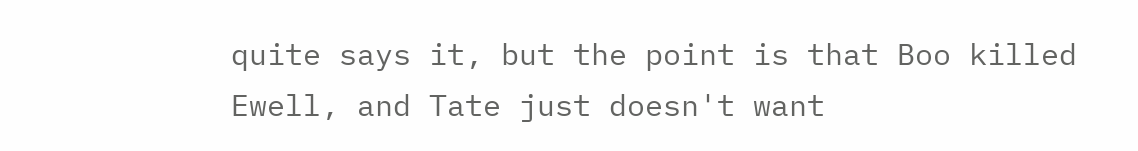quite says it, but the point is that Boo killed Ewell, and Tate just doesn't want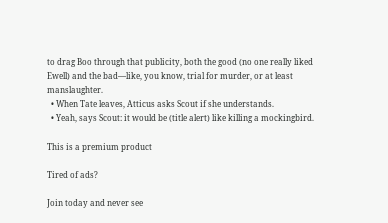to drag Boo through that publicity, both the good (no one really liked Ewell) and the bad—like, you know, trial for murder, or at least manslaughter.
  • When Tate leaves, Atticus asks Scout if she understands.
  • Yeah, says Scout: it would be (title alert) like killing a mockingbird.

This is a premium product

Tired of ads?

Join today and never see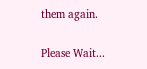them again.

Please Wait...